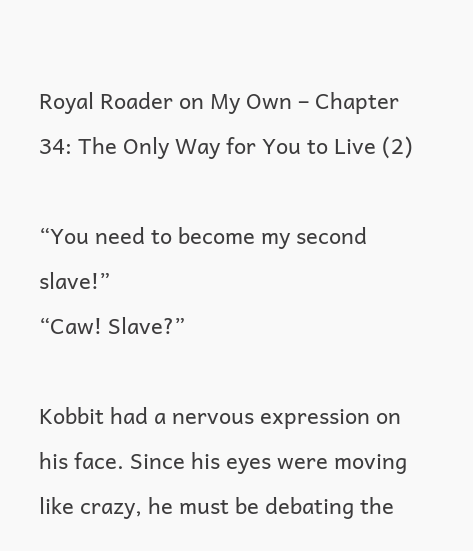Royal Roader on My Own – Chapter 34: The Only Way for You to Live (2)

“You need to become my second slave!”
“Caw! Slave?”

Kobbit had a nervous expression on his face. Since his eyes were moving like crazy, he must be debating the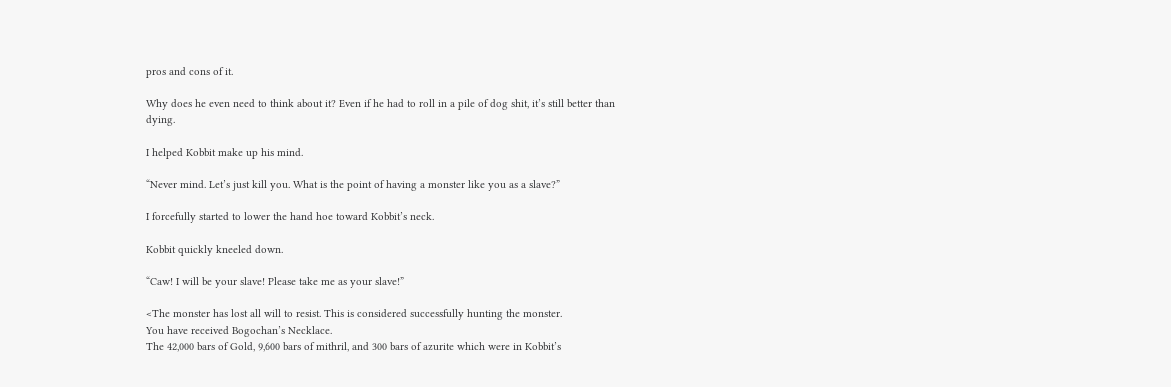pros and cons of it.

Why does he even need to think about it? Even if he had to roll in a pile of dog shit, it’s still better than dying.

I helped Kobbit make up his mind.

“Never mind. Let’s just kill you. What is the point of having a monster like you as a slave?”

I forcefully started to lower the hand hoe toward Kobbit’s neck.

Kobbit quickly kneeled down.

“Caw! I will be your slave! Please take me as your slave!”

<The monster has lost all will to resist. This is considered successfully hunting the monster.
You have received Bogochan’s Necklace.
The 42,000 bars of Gold, 9,600 bars of mithril, and 300 bars of azurite which were in Kobbit’s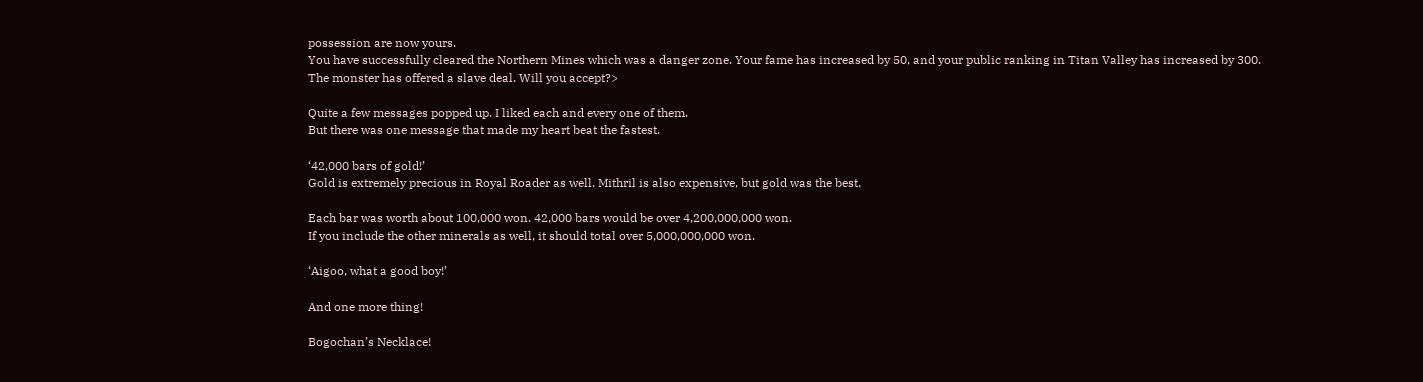possession are now yours.
You have successfully cleared the Northern Mines which was a danger zone. Your fame has increased by 50, and your public ranking in Titan Valley has increased by 300.
The monster has offered a slave deal. Will you accept?>

Quite a few messages popped up. I liked each and every one of them.
But there was one message that made my heart beat the fastest.

‘42,000 bars of gold!’
Gold is extremely precious in Royal Roader as well. Mithril is also expensive, but gold was the best.

Each bar was worth about 100,000 won. 42,000 bars would be over 4,200,000,000 won.
If you include the other minerals as well, it should total over 5,000,000,000 won.

‘Aigoo, what a good boy!’

And one more thing!

Bogochan’s Necklace!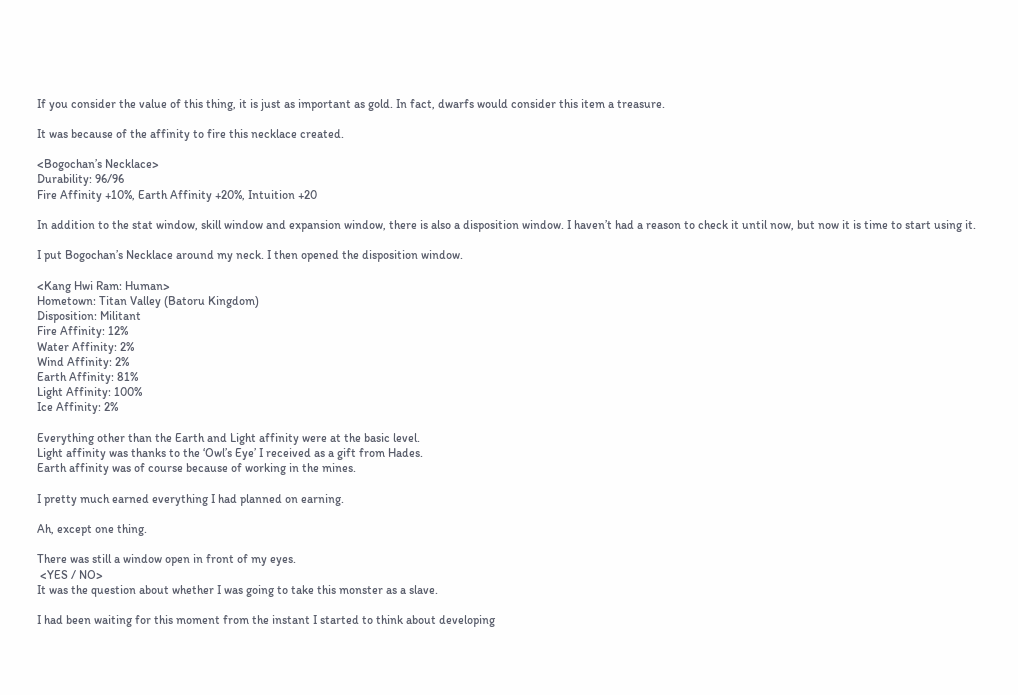If you consider the value of this thing, it is just as important as gold. In fact, dwarfs would consider this item a treasure.

It was because of the affinity to fire this necklace created.

<Bogochan’s Necklace>
Durability: 96/96
Fire Affinity +10%, Earth Affinity +20%, Intuition +20

In addition to the stat window, skill window and expansion window, there is also a disposition window. I haven’t had a reason to check it until now, but now it is time to start using it.

I put Bogochan’s Necklace around my neck. I then opened the disposition window.

<Kang Hwi Ram: Human>
Hometown: Titan Valley (Batoru Kingdom)
Disposition: Militant
Fire Affinity: 12%
Water Affinity: 2%
Wind Affinity: 2%
Earth Affinity: 81%
Light Affinity: 100%
Ice Affinity: 2%

Everything other than the Earth and Light affinity were at the basic level.
Light affinity was thanks to the ‘Owl’s Eye’ I received as a gift from Hades.
Earth affinity was of course because of working in the mines.

I pretty much earned everything I had planned on earning.

Ah, except one thing.

There was still a window open in front of my eyes.
 <YES / NO>
It was the question about whether I was going to take this monster as a slave.

I had been waiting for this moment from the instant I started to think about developing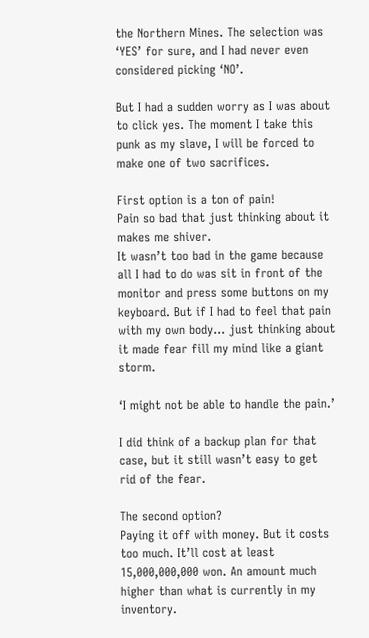the Northern Mines. The selection was ‘YES’ for sure, and I had never even considered picking ‘NO’.

But I had a sudden worry as I was about to click yes. The moment I take this punk as my slave, I will be forced to make one of two sacrifices.

First option is a ton of pain!
Pain so bad that just thinking about it makes me shiver.
It wasn’t too bad in the game because all I had to do was sit in front of the monitor and press some buttons on my keyboard. But if I had to feel that pain with my own body… just thinking about it made fear fill my mind like a giant storm.

‘I might not be able to handle the pain.’

I did think of a backup plan for that case, but it still wasn’t easy to get rid of the fear.

The second option?
Paying it off with money. But it costs too much. It’ll cost at least 15,000,000,000 won. An amount much higher than what is currently in my inventory.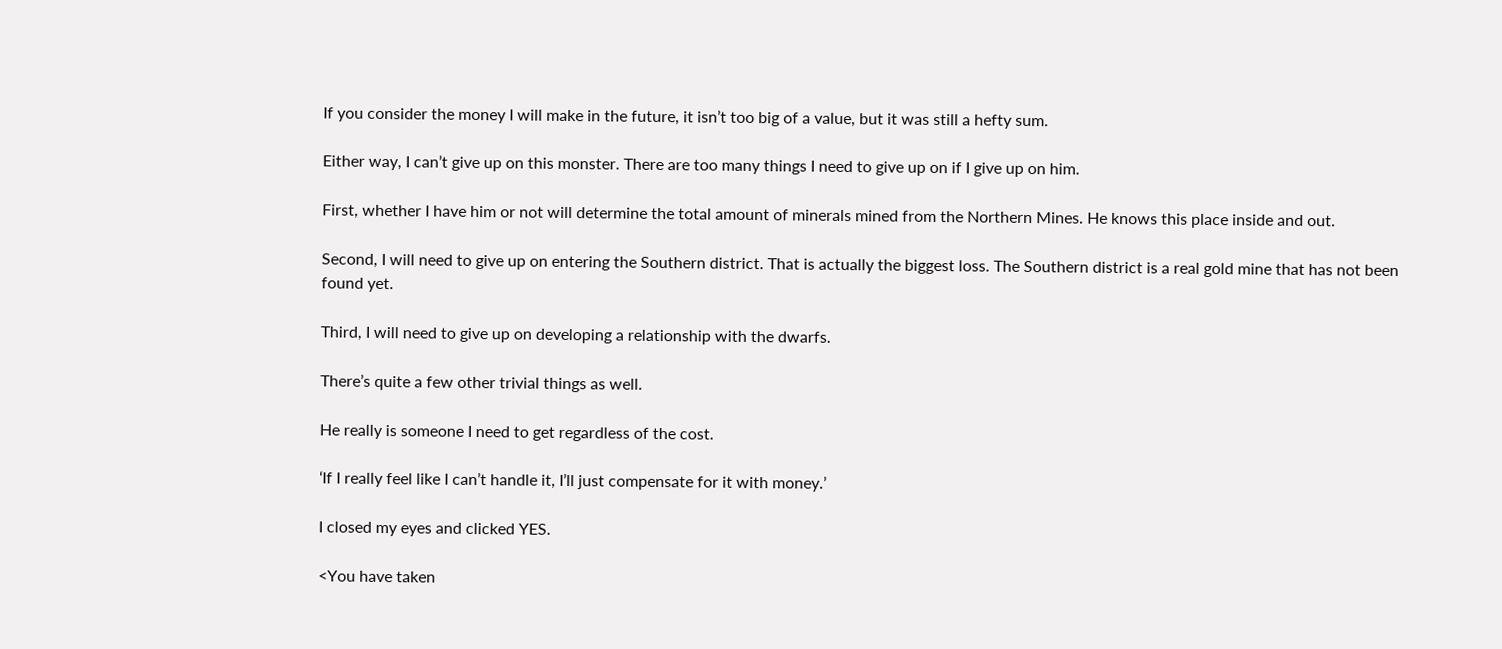If you consider the money I will make in the future, it isn’t too big of a value, but it was still a hefty sum.

Either way, I can’t give up on this monster. There are too many things I need to give up on if I give up on him.

First, whether I have him or not will determine the total amount of minerals mined from the Northern Mines. He knows this place inside and out.

Second, I will need to give up on entering the Southern district. That is actually the biggest loss. The Southern district is a real gold mine that has not been found yet.

Third, I will need to give up on developing a relationship with the dwarfs.

There’s quite a few other trivial things as well.

He really is someone I need to get regardless of the cost.

‘If I really feel like I can’t handle it, I’ll just compensate for it with money.’

I closed my eyes and clicked YES.

<You have taken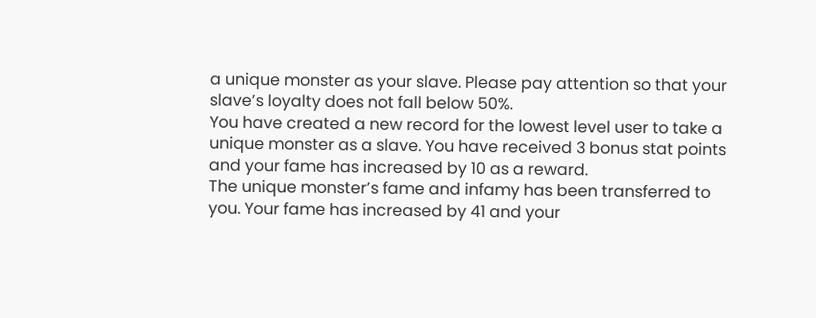a unique monster as your slave. Please pay attention so that your slave’s loyalty does not fall below 50%.
You have created a new record for the lowest level user to take a unique monster as a slave. You have received 3 bonus stat points and your fame has increased by 10 as a reward.
The unique monster’s fame and infamy has been transferred to you. Your fame has increased by 41 and your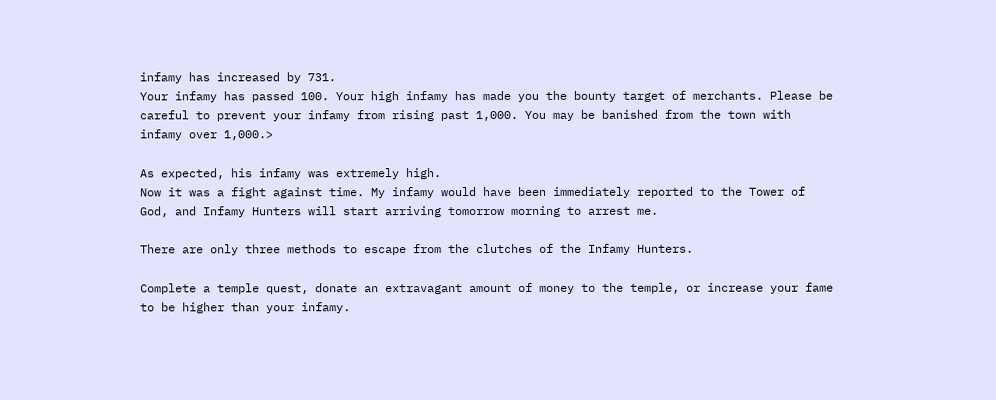infamy has increased by 731.
Your infamy has passed 100. Your high infamy has made you the bounty target of merchants. Please be careful to prevent your infamy from rising past 1,000. You may be banished from the town with infamy over 1,000.>

As expected, his infamy was extremely high.
Now it was a fight against time. My infamy would have been immediately reported to the Tower of God, and Infamy Hunters will start arriving tomorrow morning to arrest me.

There are only three methods to escape from the clutches of the Infamy Hunters.

Complete a temple quest, donate an extravagant amount of money to the temple, or increase your fame to be higher than your infamy.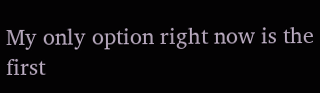My only option right now is the first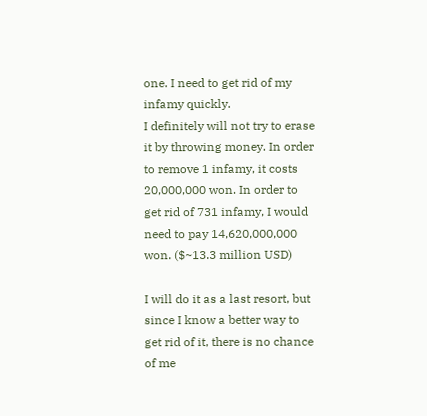one. I need to get rid of my infamy quickly.
I definitely will not try to erase it by throwing money. In order to remove 1 infamy, it costs 20,000,000 won. In order to get rid of 731 infamy, I would need to pay 14,620,000,000 won. ($~13.3 million USD)

I will do it as a last resort, but since I know a better way to get rid of it, there is no chance of me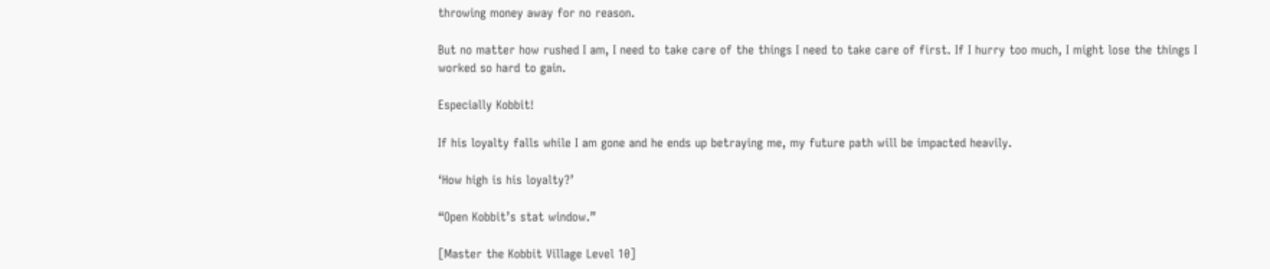throwing money away for no reason.

But no matter how rushed I am, I need to take care of the things I need to take care of first. If I hurry too much, I might lose the things I worked so hard to gain.

Especially Kobbit!

If his loyalty falls while I am gone and he ends up betraying me, my future path will be impacted heavily.

‘How high is his loyalty?’

“Open Kobbit’s stat window.”

[Master the Kobbit Village Level 10]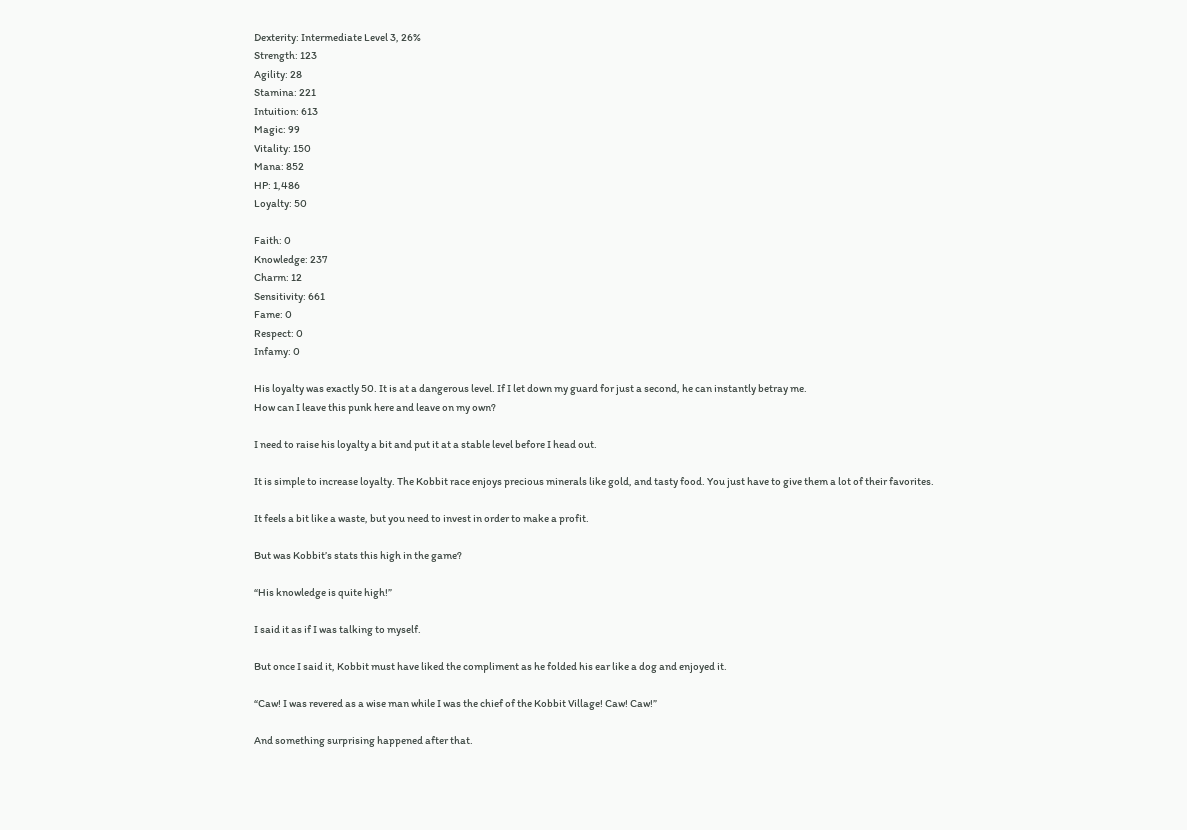Dexterity: Intermediate Level 3, 26%
Strength: 123
Agility: 28
Stamina: 221
Intuition: 613
Magic: 99
Vitality: 150
Mana: 852
HP: 1,486
Loyalty: 50

Faith: 0
Knowledge: 237
Charm: 12
Sensitivity: 661
Fame: 0
Respect: 0
Infamy: 0

His loyalty was exactly 50. It is at a dangerous level. If I let down my guard for just a second, he can instantly betray me.
How can I leave this punk here and leave on my own?

I need to raise his loyalty a bit and put it at a stable level before I head out.

It is simple to increase loyalty. The Kobbit race enjoys precious minerals like gold, and tasty food. You just have to give them a lot of their favorites.

It feels a bit like a waste, but you need to invest in order to make a profit.

But was Kobbit’s stats this high in the game?

“His knowledge is quite high!”

I said it as if I was talking to myself.

But once I said it, Kobbit must have liked the compliment as he folded his ear like a dog and enjoyed it.

“Caw! I was revered as a wise man while I was the chief of the Kobbit Village! Caw! Caw!”

And something surprising happened after that.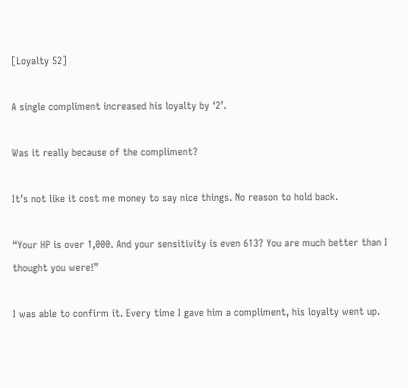[Loyalty 52]

A single compliment increased his loyalty by ‘2’.

Was it really because of the compliment?

It’s not like it cost me money to say nice things. No reason to hold back.

“Your HP is over 1,000. And your sensitivity is even 613? You are much better than I thought you were!”

I was able to confirm it. Every time I gave him a compliment, his loyalty went up.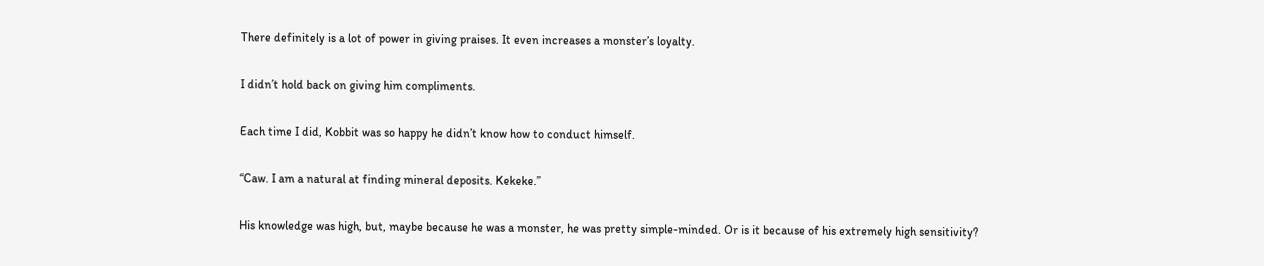There definitely is a lot of power in giving praises. It even increases a monster’s loyalty.

I didn’t hold back on giving him compliments.

Each time I did, Kobbit was so happy he didn’t know how to conduct himself.

“Caw. I am a natural at finding mineral deposits. Kekeke.”

His knowledge was high, but, maybe because he was a monster, he was pretty simple-minded. Or is it because of his extremely high sensitivity?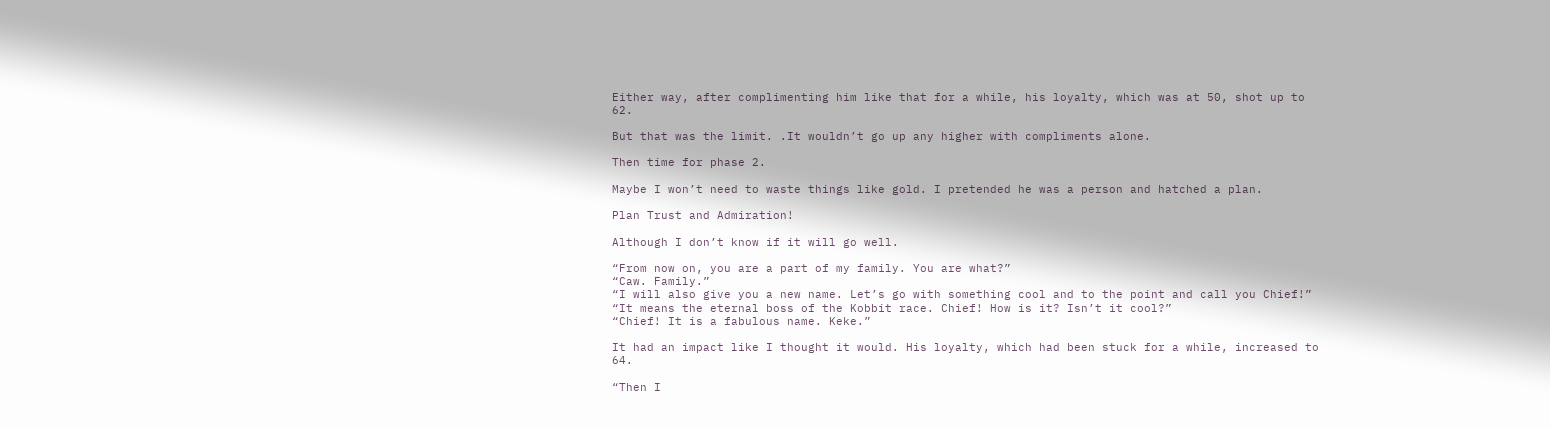Either way, after complimenting him like that for a while, his loyalty, which was at 50, shot up to 62.

But that was the limit. .It wouldn’t go up any higher with compliments alone.

Then time for phase 2.

Maybe I won’t need to waste things like gold. I pretended he was a person and hatched a plan.

Plan Trust and Admiration!

Although I don’t know if it will go well.

“From now on, you are a part of my family. You are what?”
“Caw. Family.”
“I will also give you a new name. Let’s go with something cool and to the point and call you Chief!”
“It means the eternal boss of the Kobbit race. Chief! How is it? Isn’t it cool?”
“Chief! It is a fabulous name. Keke.”

It had an impact like I thought it would. His loyalty, which had been stuck for a while, increased to 64.

“Then I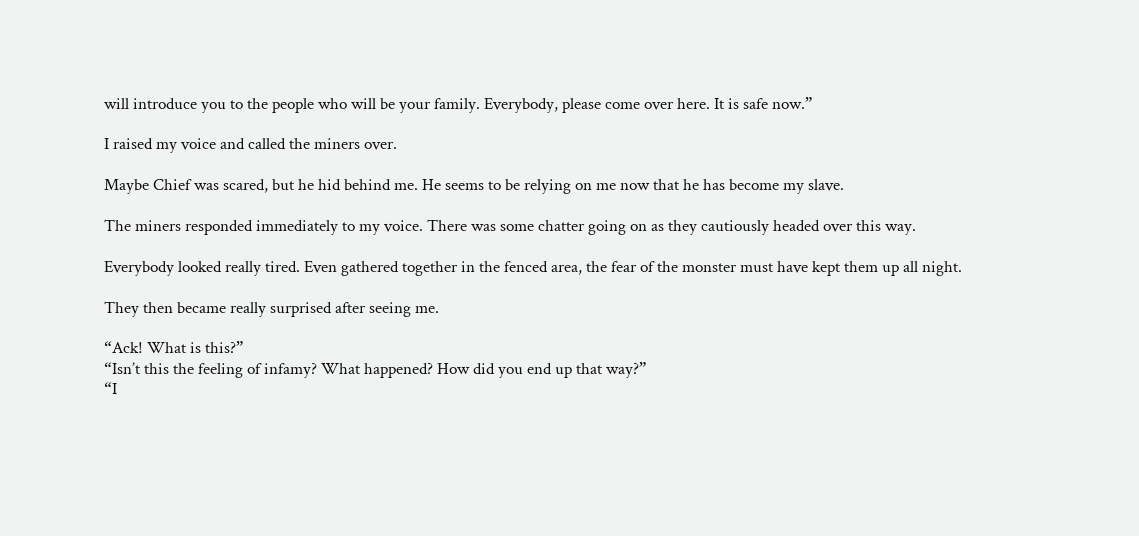will introduce you to the people who will be your family. Everybody, please come over here. It is safe now.”

I raised my voice and called the miners over.

Maybe Chief was scared, but he hid behind me. He seems to be relying on me now that he has become my slave.

The miners responded immediately to my voice. There was some chatter going on as they cautiously headed over this way.

Everybody looked really tired. Even gathered together in the fenced area, the fear of the monster must have kept them up all night.

They then became really surprised after seeing me.

“Ack! What is this?”
“Isn’t this the feeling of infamy? What happened? How did you end up that way?”
“I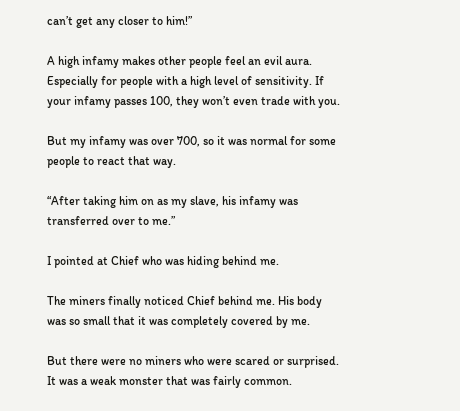can’t get any closer to him!”

A high infamy makes other people feel an evil aura. Especially for people with a high level of sensitivity. If your infamy passes 100, they won’t even trade with you.

But my infamy was over 700, so it was normal for some people to react that way.

“After taking him on as my slave, his infamy was transferred over to me.”

I pointed at Chief who was hiding behind me.

The miners finally noticed Chief behind me. His body was so small that it was completely covered by me.

But there were no miners who were scared or surprised. It was a weak monster that was fairly common.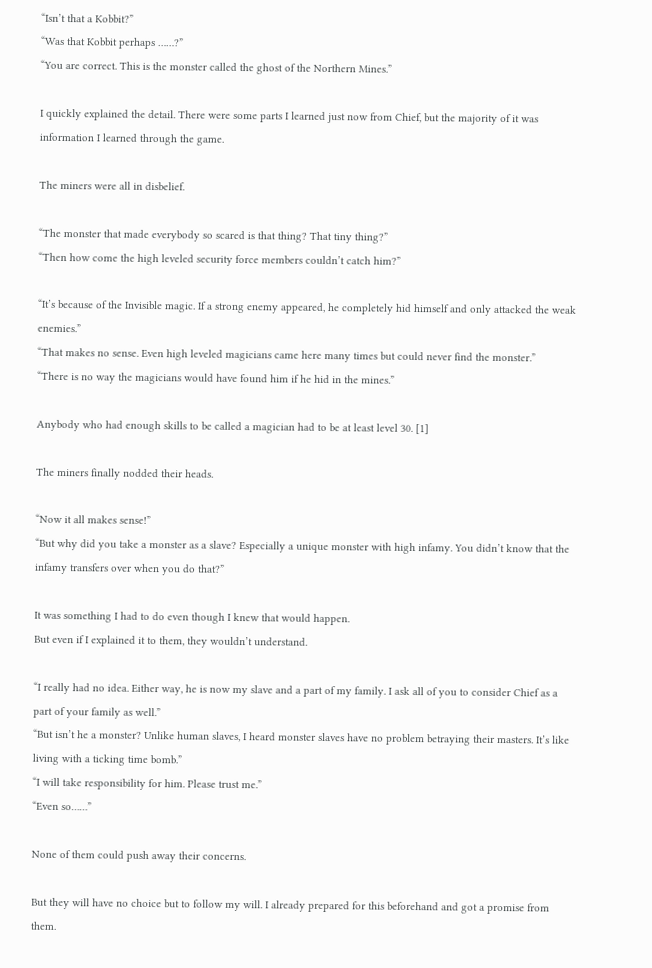“Isn’t that a Kobbit?”
“Was that Kobbit perhaps ……?”
“You are correct. This is the monster called the ghost of the Northern Mines.”

I quickly explained the detail. There were some parts I learned just now from Chief, but the majority of it was information I learned through the game.

The miners were all in disbelief.

“The monster that made everybody so scared is that thing? That tiny thing?”
“Then how come the high leveled security force members couldn’t catch him?”

“It’s because of the Invisible magic. If a strong enemy appeared, he completely hid himself and only attacked the weak enemies.”
“That makes no sense. Even high leveled magicians came here many times but could never find the monster.”
“There is no way the magicians would have found him if he hid in the mines.”

Anybody who had enough skills to be called a magician had to be at least level 30. [1]

The miners finally nodded their heads.

“Now it all makes sense!”
“But why did you take a monster as a slave? Especially a unique monster with high infamy. You didn’t know that the infamy transfers over when you do that?”

It was something I had to do even though I knew that would happen.
But even if I explained it to them, they wouldn’t understand.

“I really had no idea. Either way, he is now my slave and a part of my family. I ask all of you to consider Chief as a part of your family as well.”
“But isn’t he a monster? Unlike human slaves, I heard monster slaves have no problem betraying their masters. It’s like living with a ticking time bomb.”
“I will take responsibility for him. Please trust me.”
“Even so……”

None of them could push away their concerns.

But they will have no choice but to follow my will. I already prepared for this beforehand and got a promise from them.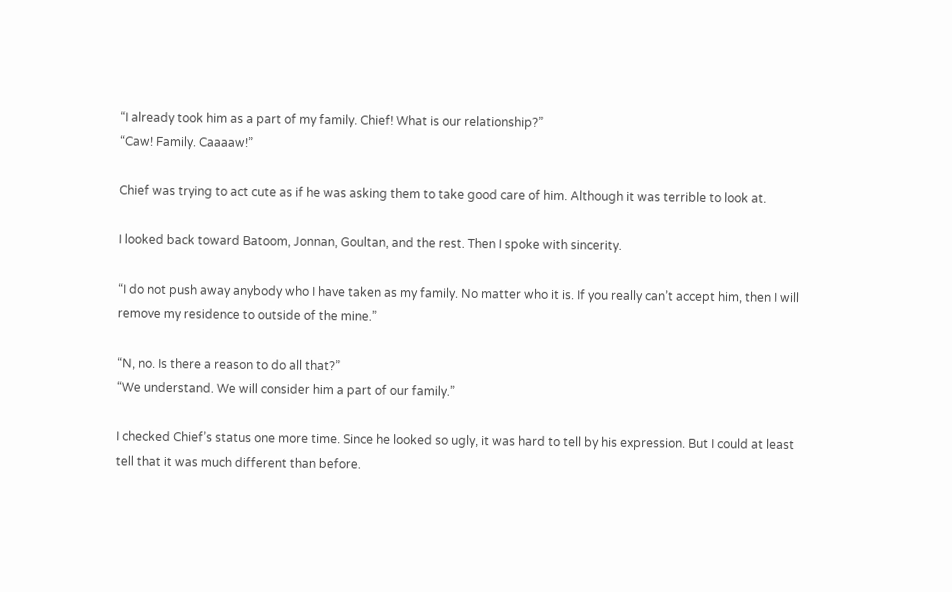“I already took him as a part of my family. Chief! What is our relationship?”
“Caw! Family. Caaaaw!”

Chief was trying to act cute as if he was asking them to take good care of him. Although it was terrible to look at.

I looked back toward Batoom, Jonnan, Goultan, and the rest. Then I spoke with sincerity.

“I do not push away anybody who I have taken as my family. No matter who it is. If you really can’t accept him, then I will remove my residence to outside of the mine.”

“N, no. Is there a reason to do all that?”
“We understand. We will consider him a part of our family.”

I checked Chief’s status one more time. Since he looked so ugly, it was hard to tell by his expression. But I could at least tell that it was much different than before.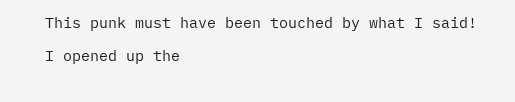This punk must have been touched by what I said!

I opened up the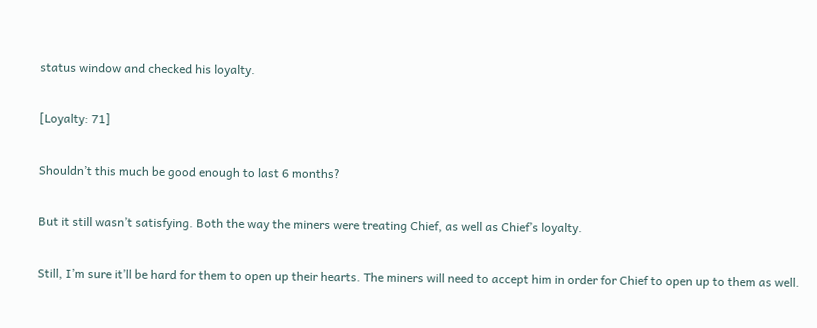status window and checked his loyalty.

[Loyalty: 71]

Shouldn’t this much be good enough to last 6 months?

But it still wasn’t satisfying. Both the way the miners were treating Chief, as well as Chief’s loyalty.

Still, I’m sure it’ll be hard for them to open up their hearts. The miners will need to accept him in order for Chief to open up to them as well.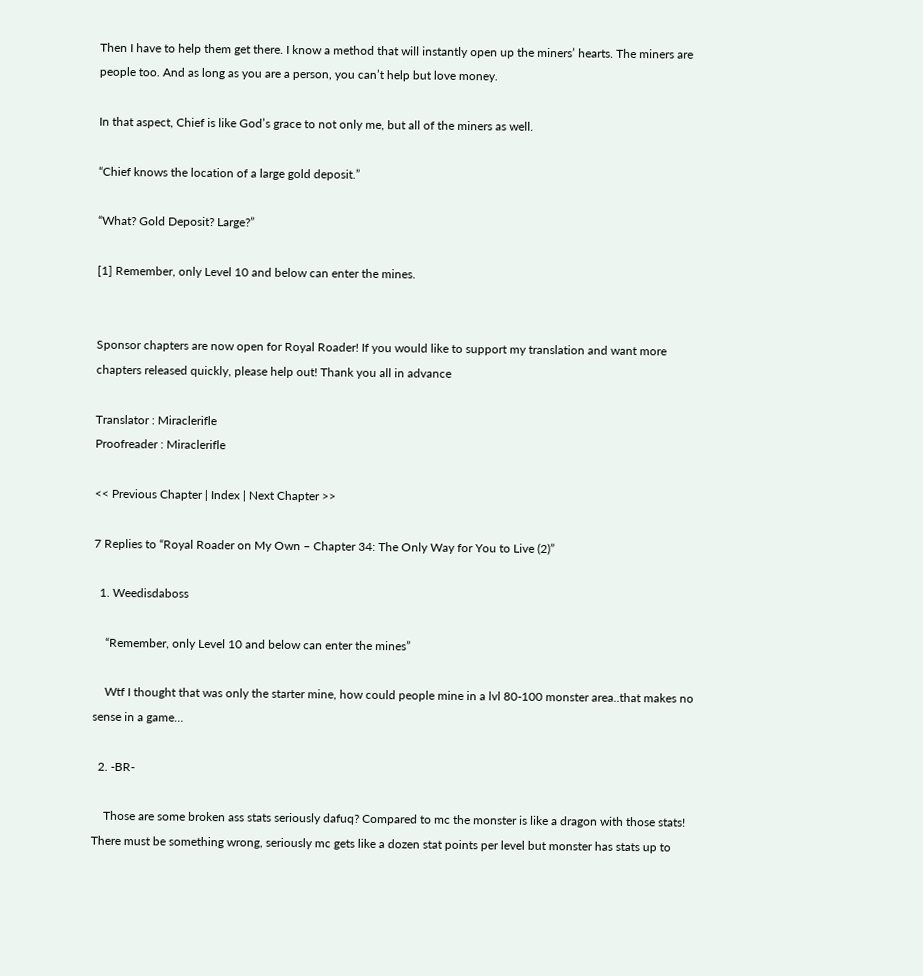Then I have to help them get there. I know a method that will instantly open up the miners’ hearts. The miners are people too. And as long as you are a person, you can’t help but love money.

In that aspect, Chief is like God’s grace to not only me, but all of the miners as well.

“Chief knows the location of a large gold deposit.”

“What? Gold Deposit? Large?”

[1] Remember, only Level 10 and below can enter the mines.


Sponsor chapters are now open for Royal Roader! If you would like to support my translation and want more chapters released quickly, please help out! Thank you all in advance

Translator : Miraclerifle
Proofreader : Miraclerifle

<< Previous Chapter | Index | Next Chapter >>

7 Replies to “Royal Roader on My Own – Chapter 34: The Only Way for You to Live (2)”

  1. Weedisdaboss

    “Remember, only Level 10 and below can enter the mines”

    Wtf I thought that was only the starter mine, how could people mine in a lvl 80-100 monster area..that makes no sense in a game…

  2. -BR-

    Those are some broken ass stats seriously dafuq? Compared to mc the monster is like a dragon with those stats! There must be something wrong, seriously mc gets like a dozen stat points per level but monster has stats up to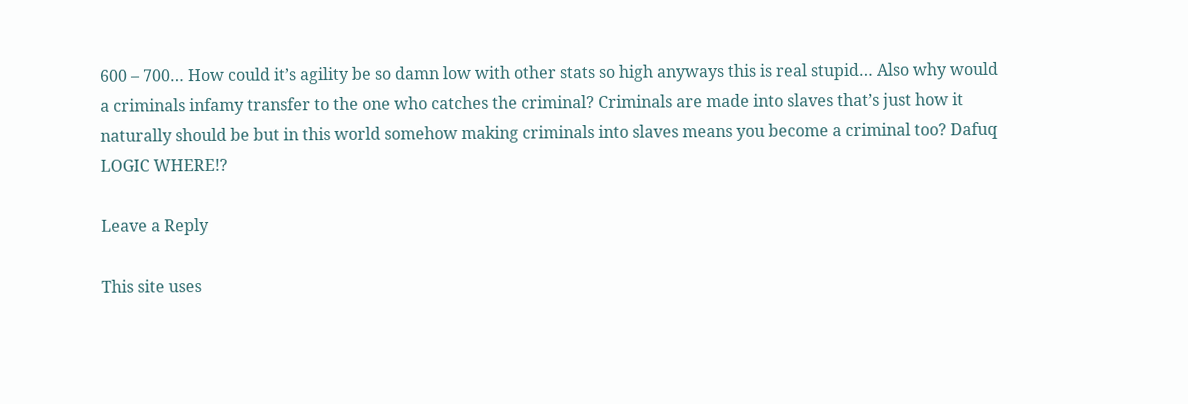600 – 700… How could it’s agility be so damn low with other stats so high anyways this is real stupid… Also why would a criminals infamy transfer to the one who catches the criminal? Criminals are made into slaves that’s just how it naturally should be but in this world somehow making criminals into slaves means you become a criminal too? Dafuq LOGIC WHERE!?

Leave a Reply

This site uses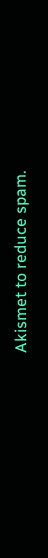Akismet to reduce spam.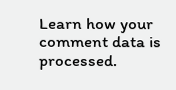Learn how your comment data is processed.